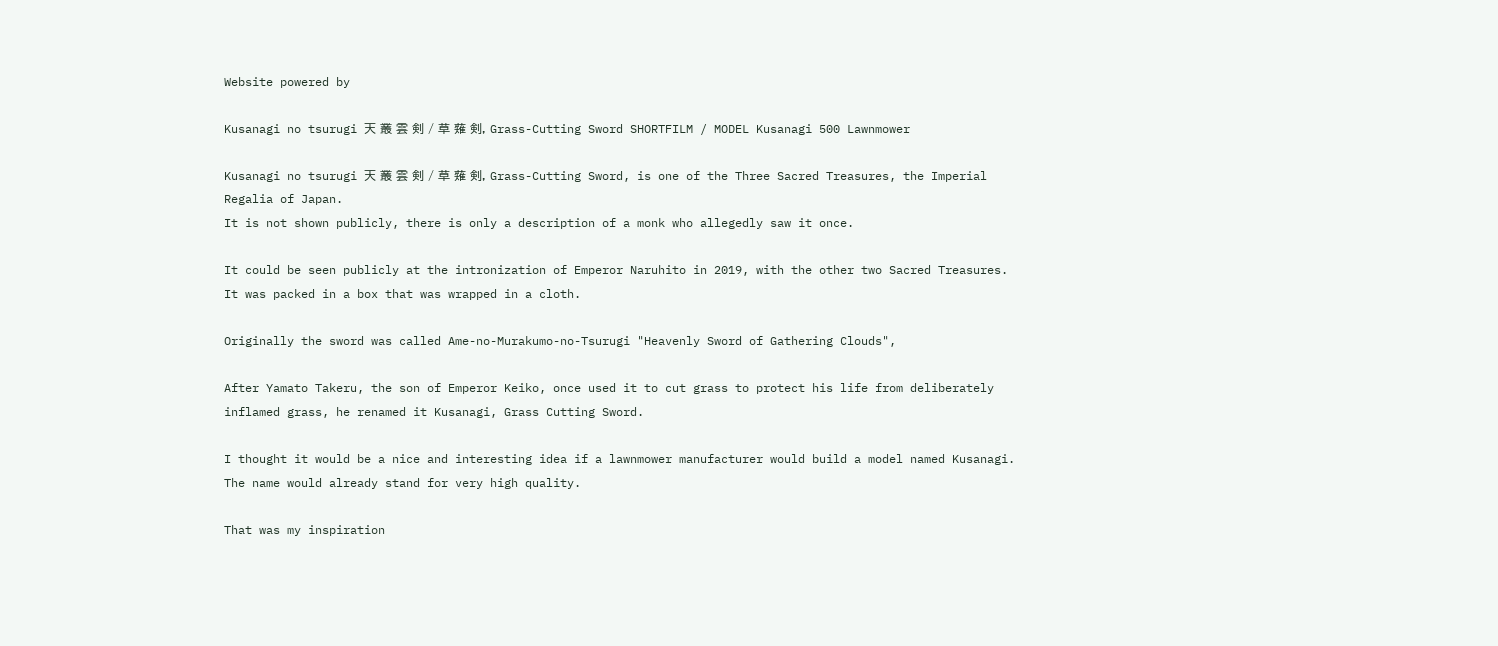Website powered by

Kusanagi no tsurugi 天 叢 雲 剣 / 草 薙 剣, Grass-Cutting Sword SHORTFILM / MODEL Kusanagi 500 Lawnmower

Kusanagi no tsurugi 天 叢 雲 剣 / 草 薙 剣, Grass-Cutting Sword, is one of the Three Sacred Treasures, the Imperial Regalia of Japan.
It is not shown publicly, there is only a description of a monk who allegedly saw it once.

It could be seen publicly at the intronization of Emperor Naruhito in 2019, with the other two Sacred Treasures. It was packed in a box that was wrapped in a cloth.

Originally the sword was called Ame-no-Murakumo-no-Tsurugi "Heavenly Sword of Gathering Clouds",

After Yamato Takeru, the son of Emperor Keiko, once used it to cut grass to protect his life from deliberately inflamed grass, he renamed it Kusanagi, Grass Cutting Sword.

I thought it would be a nice and interesting idea if a lawnmower manufacturer would build a model named Kusanagi. The name would already stand for very high quality.

That was my inspiration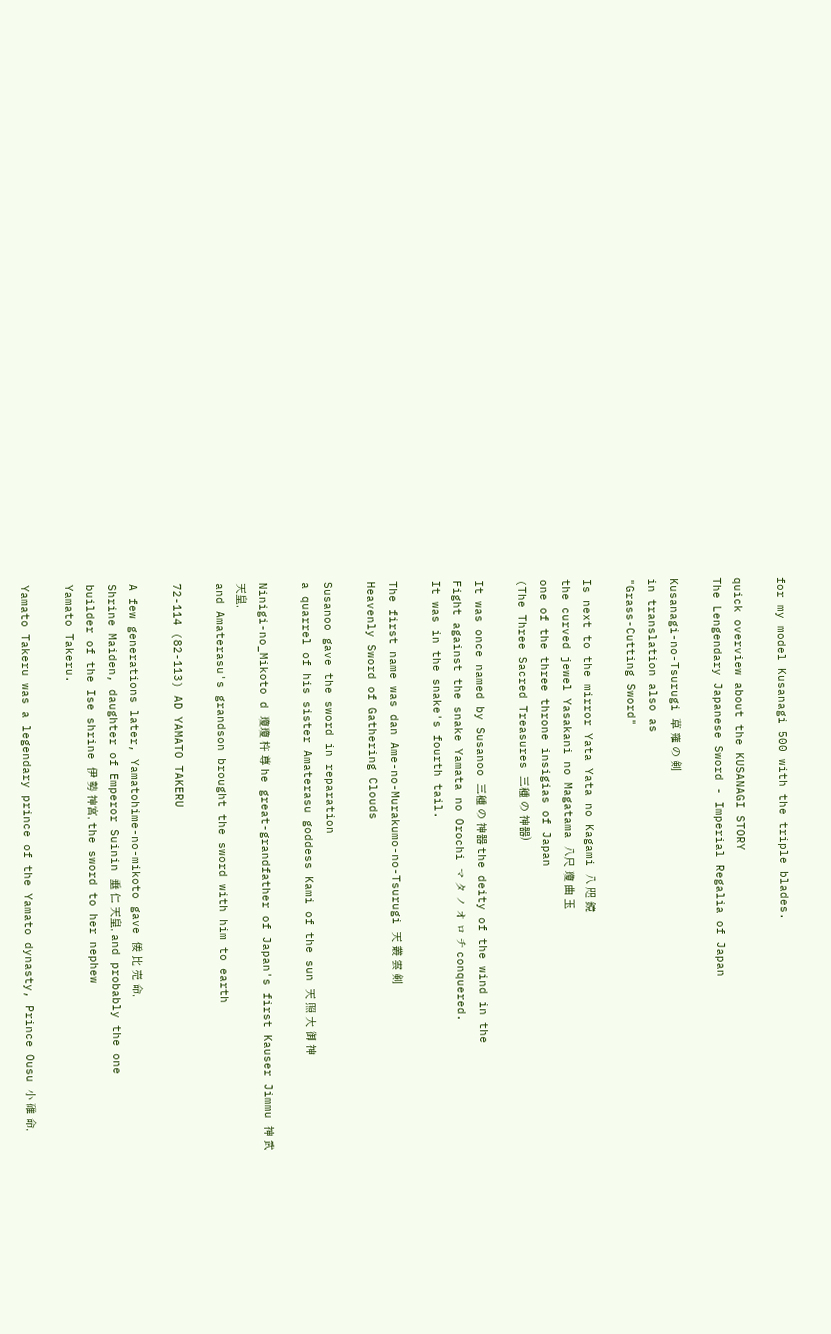for my model Kusanagi 500 with the triple blades.

quick overview about the KUSANAGI STORY
The Lengendary Japanese Sword - Imperial Regalia of Japan

Kusanagi-no-Tsurugi 草 薙 の 剣
in translation also as
"Grass-Cutting Sword"

Is next to the mirror Yata Yata no Kagami 八 咫 鏡
the curved jewel Yasakani no Magatama 八尺 瓊 曲 玉
one of the three throne insigias of Japan
(The Three Sacred Treasures 三種 の 神器)

It was once named by Susanoo 三種 の 神器 the deity of the wind in the
Fight against the snake Yamata no Orochi マ タ ノ オ ロ チ conquered.
It was in the snake's fourth tail.

The first name was dan Ame-no-Murakumo-no-Tsurugi 天 叢 雲 剣
Heavenly Sword of Gathering Clouds

Susanoo gave the sword in reparation
a quarrel of his sister Amaterasu goddess Kami of the sun 天 照 大 御 神

Ninigi-no_Mikoto d 瓊瓊 杵 尊 he great-grandfather of Japan's first Kauser Jimmu 神 武天皇,
and Amaterasu's grandson brought the sword with him to earth

72-114 (82-113) AD YAMATO TAKERU

A few generations later, Yamatohime-no-mikoto gave 倭 比 売 命,
Shrine Maiden, daughter of Emperor Suinin 垂 仁 天皇, and probably the one
builder of the Ise shrine 伊 勢 神宮, the sword to her nephew
Yamato Takeru.

Yamato Takeru was a legendary prince of the Yamato dynasty, Prince Ousu 小 碓 命,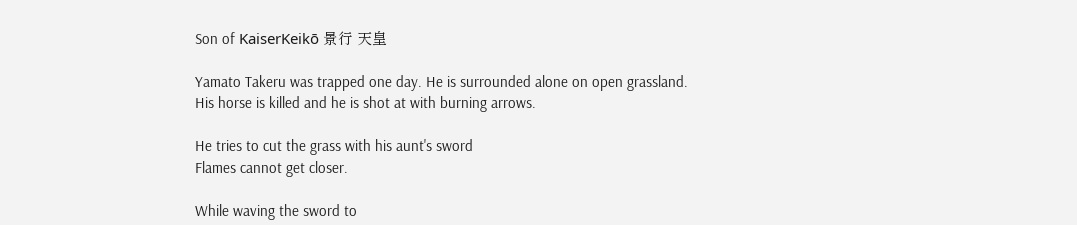Son of KaiserKeikō 景行 天皇

Yamato Takeru was trapped one day. He is surrounded alone on open grassland.
His horse is killed and he is shot at with burning arrows.

He tries to cut the grass with his aunt's sword
Flames cannot get closer.

While waving the sword to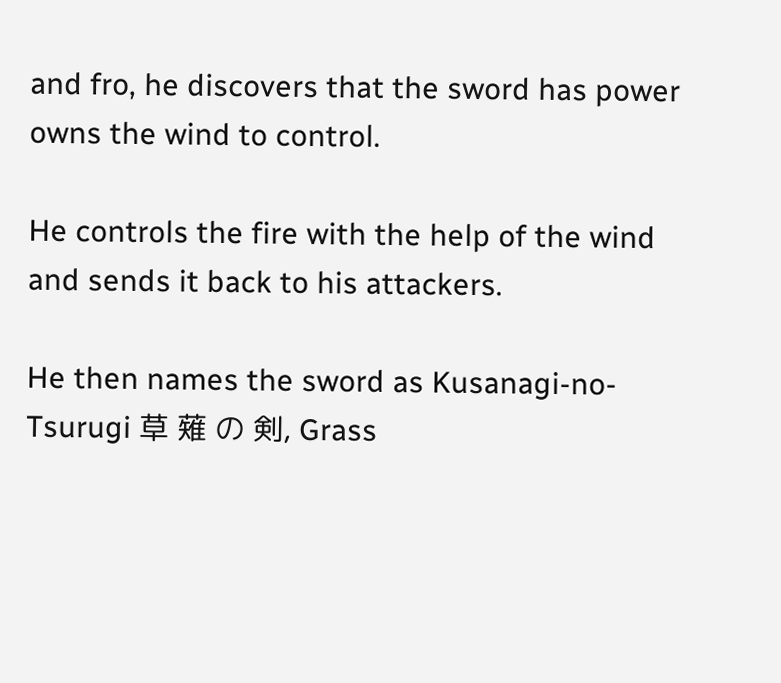and fro, he discovers that the sword has power
owns the wind to control.

He controls the fire with the help of the wind and sends it back to his attackers.

He then names the sword as Kusanagi-no-Tsurugi 草 薙 の 剣, Grass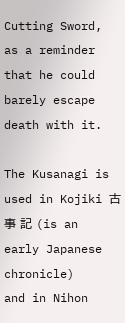Cutting Sword,
as a reminder that he could barely escape death with it.

The Kusanagi is used in Kojiki 古 事 記 (is an early Japanese chronicle)
and in Nihon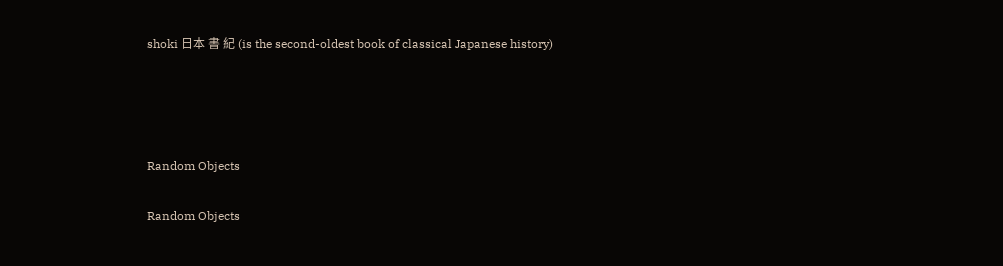shoki 日本 書 紀 (is the second-oldest book of classical Japanese history)




Random Objects

Random Objects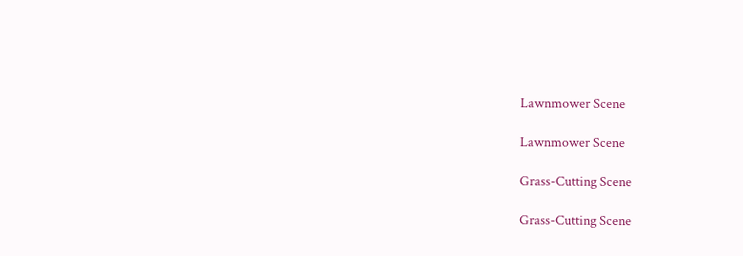Lawnmower Scene

Lawnmower Scene

Grass-Cutting Scene

Grass-Cutting Scene